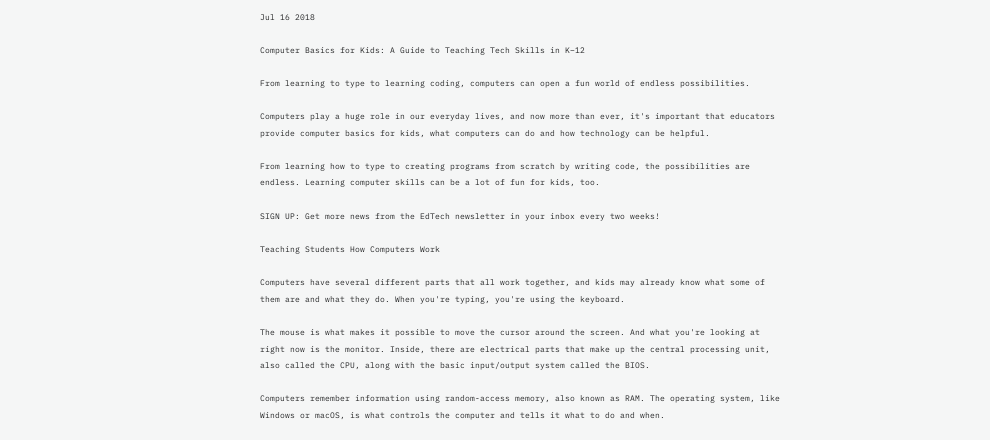Jul 16 2018

Computer Basics for Kids: A Guide to Teaching Tech Skills in K–12

From learning to type to learning coding, computers can open a fun world of endless possibilities.

Computers play a huge role in our everyday lives, and now more than ever, it's important that educators provide computer basics for kids, what computers can do and how technology can be helpful.

From learning how to type to creating programs from scratch by writing code, the possibilities are endless. Learning computer skills can be a lot of fun for kids, too.

SIGN UP: Get more news from the EdTech newsletter in your inbox every two weeks!

Teaching Students How Computers Work

Computers have several different parts that all work together, and kids may already know what some of them are and what they do. When you're typing, you're using the keyboard.

The mouse is what makes it possible to move the cursor around the screen. And what you're looking at right now is the monitor. Inside, there are electrical parts that make up the central processing unit, also called the CPU, along with the basic input/output system called the BIOS.

Computers remember information using random-access memory, also known as RAM. The operating system, like Windows or macOS, is what controls the computer and tells it what to do and when.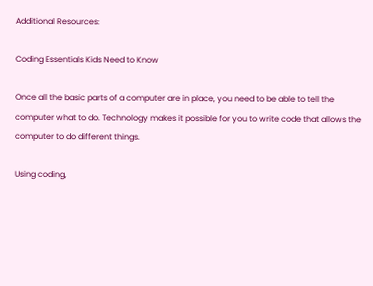Additional Resources:

Coding Essentials Kids Need to Know

Once all the basic parts of a computer are in place, you need to be able to tell the computer what to do. Technology makes it possible for you to write code that allows the computer to do different things.

Using coding,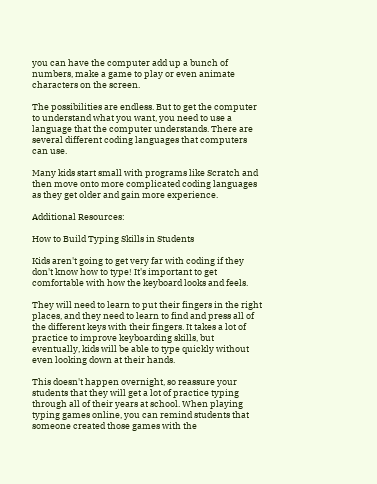you can have the computer add up a bunch of numbers, make a game to play or even animate characters on the screen.

The possibilities are endless. But to get the computer to understand what you want, you need to use a language that the computer understands. There are several different coding languages that computers can use.

Many kids start small with programs like Scratch and then move onto more complicated coding languages as they get older and gain more experience.

Additional Resources:

How to Build Typing Skills in Students

Kids aren't going to get very far with coding if they don't know how to type! It's important to get comfortable with how the keyboard looks and feels.

They will need to learn to put their fingers in the right places, and they need to learn to find and press all of the different keys with their fingers. It takes a lot of practice to improve keyboarding skills, but eventually, kids will be able to type quickly without even looking down at their hands.

This doesn't happen overnight, so reassure your students that they will get a lot of practice typing through all of their years at school. When playing typing games online, you can remind students that someone created those games with the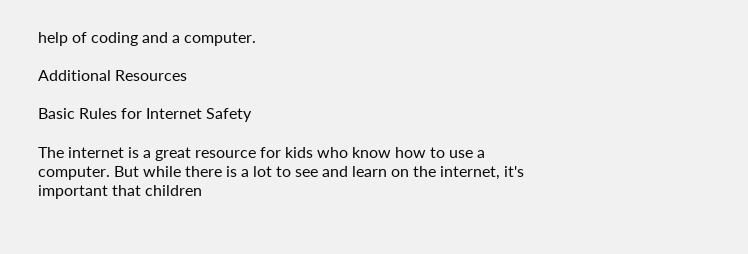help of coding and a computer.

Additional Resources

Basic Rules for Internet Safety

The internet is a great resource for kids who know how to use a computer. But while there is a lot to see and learn on the internet, it's important that children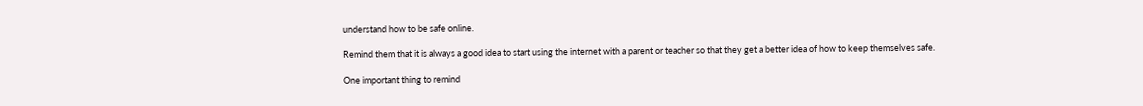understand how to be safe online.

Remind them that it is always a good idea to start using the internet with a parent or teacher so that they get a better idea of how to keep themselves safe.

One important thing to remind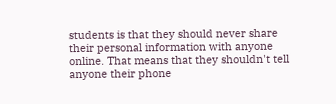students is that they should never share their personal information with anyone online. That means that they shouldn't tell anyone their phone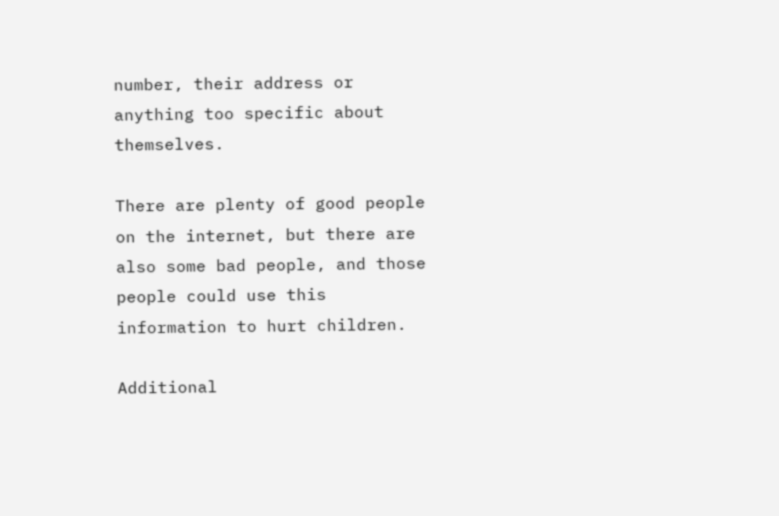number, their address or anything too specific about themselves.

There are plenty of good people on the internet, but there are also some bad people, and those people could use this information to hurt children.

Additional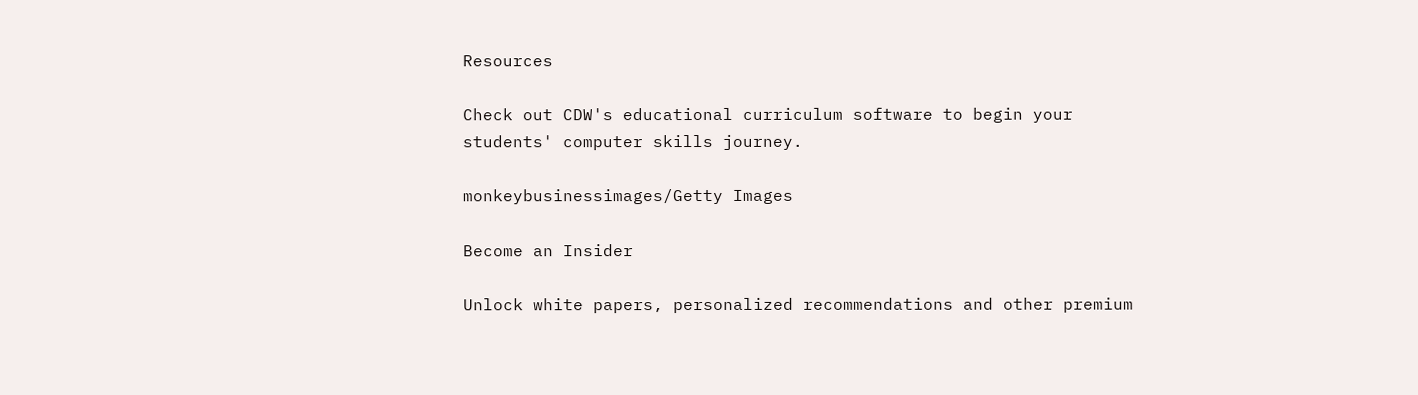Resources

Check out CDW's educational curriculum software to begin your students' computer skills journey.

monkeybusinessimages/Getty Images

Become an Insider

Unlock white papers, personalized recommendations and other premium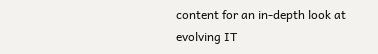content for an in-depth look at evolving IT